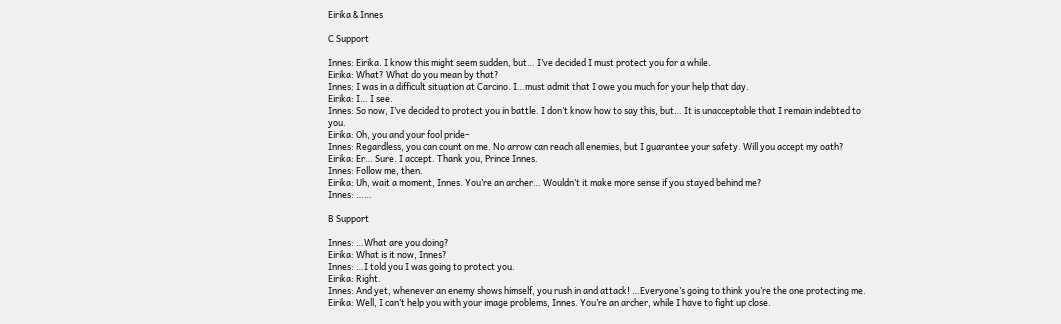Eirika & Innes

C Support

Innes: Eirika. I know this might seem sudden, but… I’ve decided I must protect you for a while.
Eirika: What? What do you mean by that?
Innes: I was in a difficult situation at Carcino. I…must admit that I owe you much for your help that day.
Eirika: I… I see.
Innes: So now, I’ve decided to protect you in battle. I don’t know how to say this, but… It is unacceptable that I remain indebted to you.
Eirika: Oh, you and your fool pride–
Innes: Regardless, you can count on me. No arrow can reach all enemies, but I guarantee your safety. Will you accept my oath?
Eirika: Er… Sure. I accept. Thank you, Prince Innes.
Innes: Follow me, then.
Eirika: Uh, wait a moment, Innes. You’re an archer… Wouldn’t it make more sense if you stayed behind me?
Innes: ……

B Support

Innes: …What are you doing?
Eirika: What is it now, Innes?
Innes: …I told you I was going to protect you.
Eirika: Right.
Innes: And yet, whenever an enemy shows himself, you rush in and attack! …Everyone’s going to think you’re the one protecting me.
Eirika: Well, I can’t help you with your image problems, Innes. You’re an archer, while I have to fight up close.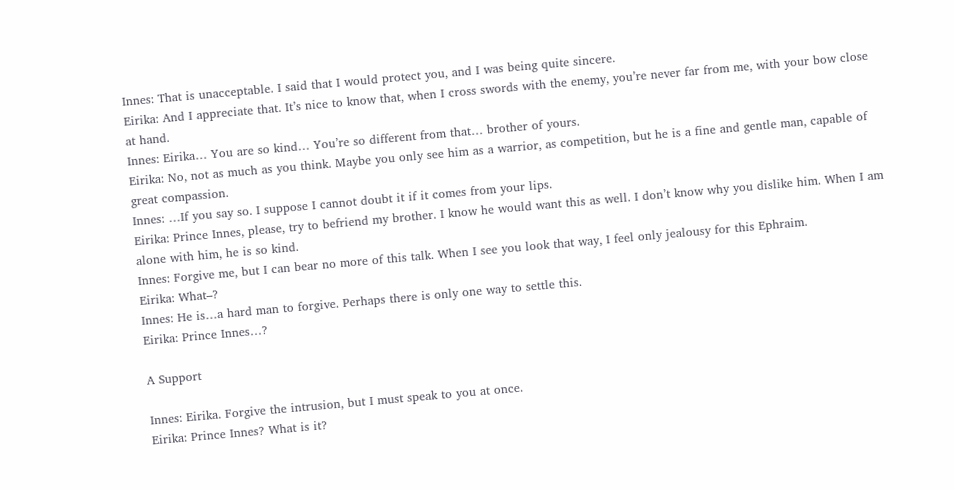Innes: That is unacceptable. I said that I would protect you, and I was being quite sincere.
Eirika: And I appreciate that. It’s nice to know that, when I cross swords with the enemy, you’re never far from me, with your bow close at hand.
Innes: Eirika… You are so kind… You’re so different from that… brother of yours.
Eirika: No, not as much as you think. Maybe you only see him as a warrior, as competition, but he is a fine and gentle man, capable of great compassion.
Innes: …If you say so. I suppose I cannot doubt it if it comes from your lips.
Eirika: Prince Innes, please, try to befriend my brother. I know he would want this as well. I don’t know why you dislike him. When I am alone with him, he is so kind.
Innes: Forgive me, but I can bear no more of this talk. When I see you look that way, I feel only jealousy for this Ephraim.
Eirika: What–?
Innes: He is…a hard man to forgive. Perhaps there is only one way to settle this.
Eirika: Prince Innes…?

A Support

Innes: Eirika. Forgive the intrusion, but I must speak to you at once.
Eirika: Prince Innes? What is it?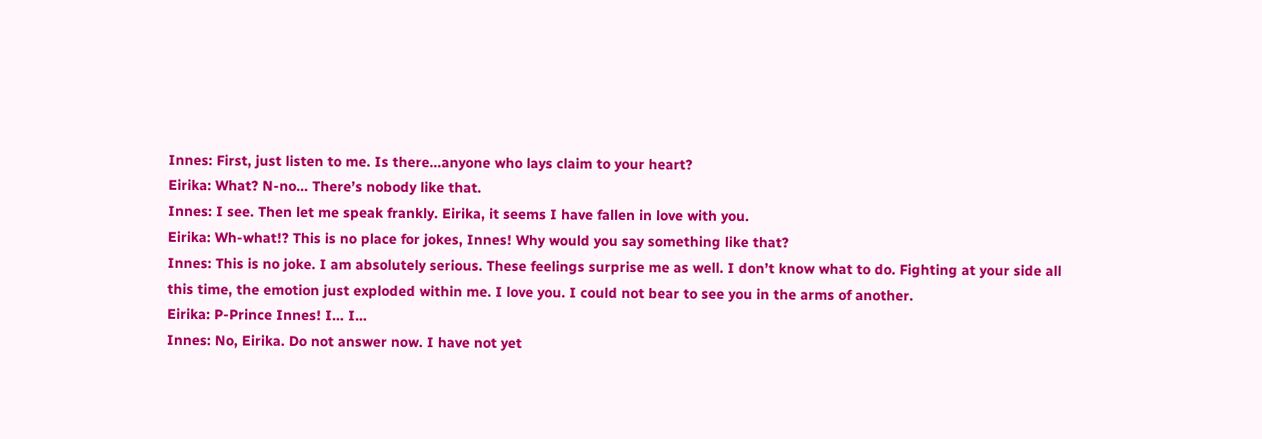Innes: First, just listen to me. Is there…anyone who lays claim to your heart?
Eirika: What? N-no… There’s nobody like that.
Innes: I see. Then let me speak frankly. Eirika, it seems I have fallen in love with you.
Eirika: Wh-what!? This is no place for jokes, Innes! Why would you say something like that?
Innes: This is no joke. I am absolutely serious. These feelings surprise me as well. I don’t know what to do. Fighting at your side all this time, the emotion just exploded within me. I love you. I could not bear to see you in the arms of another.
Eirika: P-Prince Innes! I… I…
Innes: No, Eirika. Do not answer now. I have not yet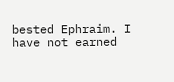bested Ephraim. I have not earned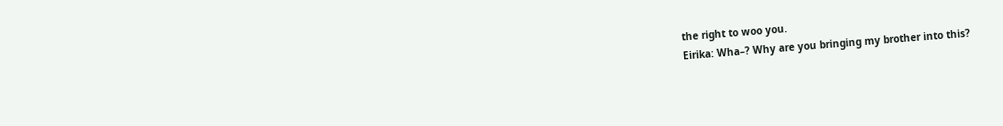the right to woo you.
Eirika: Wha–? Why are you bringing my brother into this?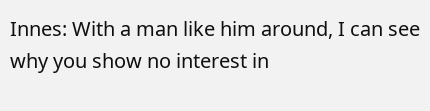Innes: With a man like him around, I can see why you show no interest in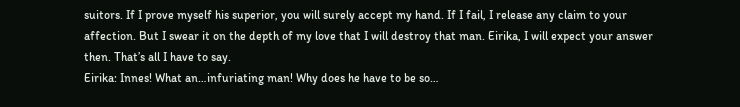suitors. If I prove myself his superior, you will surely accept my hand. If I fail, I release any claim to your affection. But I swear it on the depth of my love that I will destroy that man. Eirika, I will expect your answer then. That’s all I have to say.
Eirika: Innes! What an…infuriating man! Why does he have to be so…